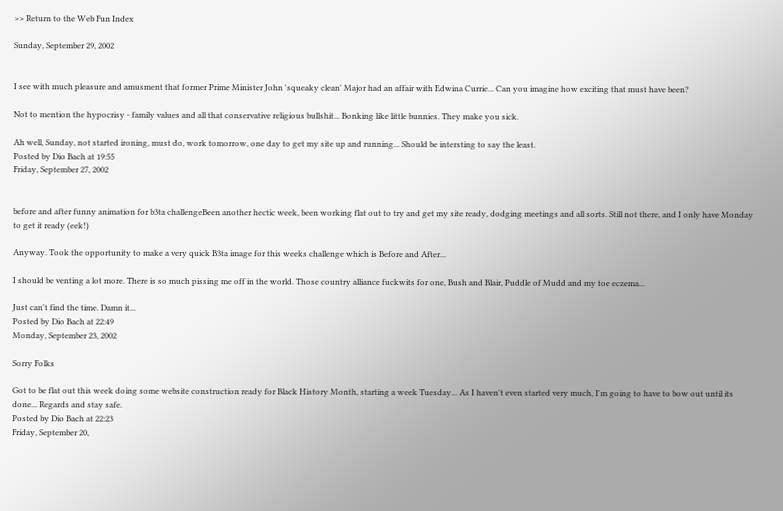>> Return to the Web Fun Index

Sunday, September 29, 2002


I see with much pleasure and amusment that former Prime Minister John 'squeaky clean' Major had an affair with Edwina Currie... Can you imagine how exciting that must have been?

Not to mention the hypocrisy - family values and all that conservative religious bullshit... Bonking like little bunnies. They make you sick.

Ah well, Sunday, not started ironing, must do, work tomorrow, one day to get my site up and running... Should be intersting to say the least.
Posted by Dio Bach at 19:55
Friday, September 27, 2002


before and after funny animation for b3ta challengeBeen another hectic week, been working flat out to try and get my site ready, dodging meetings and all sorts. Still not there, and I only have Monday to get it ready (eek!)

Anyway. Took the opportunity to make a very quick B3ta image for this weeks challenge which is Before and After...

I should be venting a lot more. There is so much pissing me off in the world. Those country alliance fuckwits for one, Bush and Blair, Puddle of Mudd and my toe eczema...

Just can't find the time. Damn it...
Posted by Dio Bach at 22:49
Monday, September 23, 2002

Sorry Folks

Got to be flat out this week doing some website construction ready for Black History Month, starting a week Tuesday... As I haven't even started very much, I'm going to have to bow out until its done... Regards and stay safe.
Posted by Dio Bach at 22:23
Friday, September 20,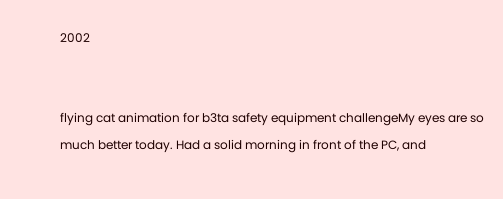2002


flying cat animation for b3ta safety equipment challengeMy eyes are so much better today. Had a solid morning in front of the PC, and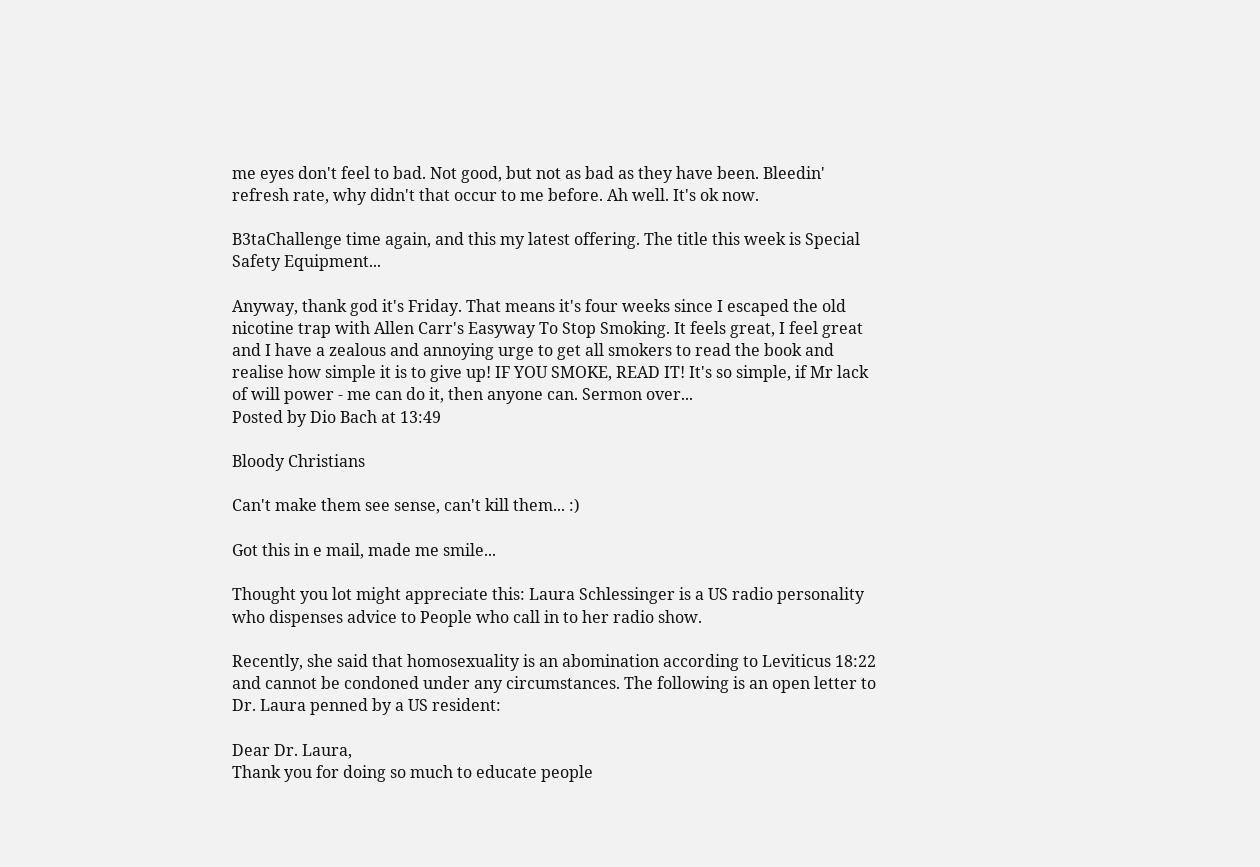me eyes don't feel to bad. Not good, but not as bad as they have been. Bleedin' refresh rate, why didn't that occur to me before. Ah well. It's ok now.

B3taChallenge time again, and this my latest offering. The title this week is Special Safety Equipment...

Anyway, thank god it's Friday. That means it's four weeks since I escaped the old nicotine trap with Allen Carr's Easyway To Stop Smoking. It feels great, I feel great and I have a zealous and annoying urge to get all smokers to read the book and realise how simple it is to give up! IF YOU SMOKE, READ IT! It's so simple, if Mr lack of will power - me can do it, then anyone can. Sermon over...
Posted by Dio Bach at 13:49

Bloody Christians

Can't make them see sense, can't kill them... :)

Got this in e mail, made me smile...

Thought you lot might appreciate this: Laura Schlessinger is a US radio personality who dispenses advice to People who call in to her radio show.

Recently, she said that homosexuality is an abomination according to Leviticus 18:22 and cannot be condoned under any circumstances. The following is an open letter to Dr. Laura penned by a US resident:

Dear Dr. Laura,
Thank you for doing so much to educate people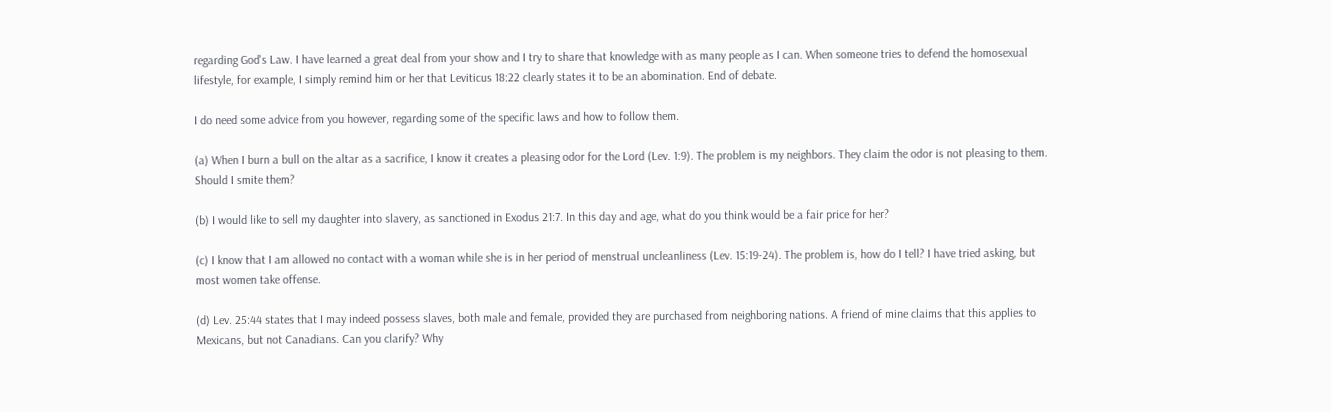regarding God's Law. I have learned a great deal from your show and I try to share that knowledge with as many people as I can. When someone tries to defend the homosexual lifestyle, for example, I simply remind him or her that Leviticus 18:22 clearly states it to be an abomination. End of debate.

I do need some advice from you however, regarding some of the specific laws and how to follow them.

(a) When I burn a bull on the altar as a sacrifice, I know it creates a pleasing odor for the Lord (Lev. 1:9). The problem is my neighbors. They claim the odor is not pleasing to them. Should I smite them?

(b) I would like to sell my daughter into slavery, as sanctioned in Exodus 21:7. In this day and age, what do you think would be a fair price for her?

(c) I know that I am allowed no contact with a woman while she is in her period of menstrual uncleanliness (Lev. 15:19-24). The problem is, how do I tell? I have tried asking, but most women take offense.

(d) Lev. 25:44 states that I may indeed possess slaves, both male and female, provided they are purchased from neighboring nations. A friend of mine claims that this applies to Mexicans, but not Canadians. Can you clarify? Why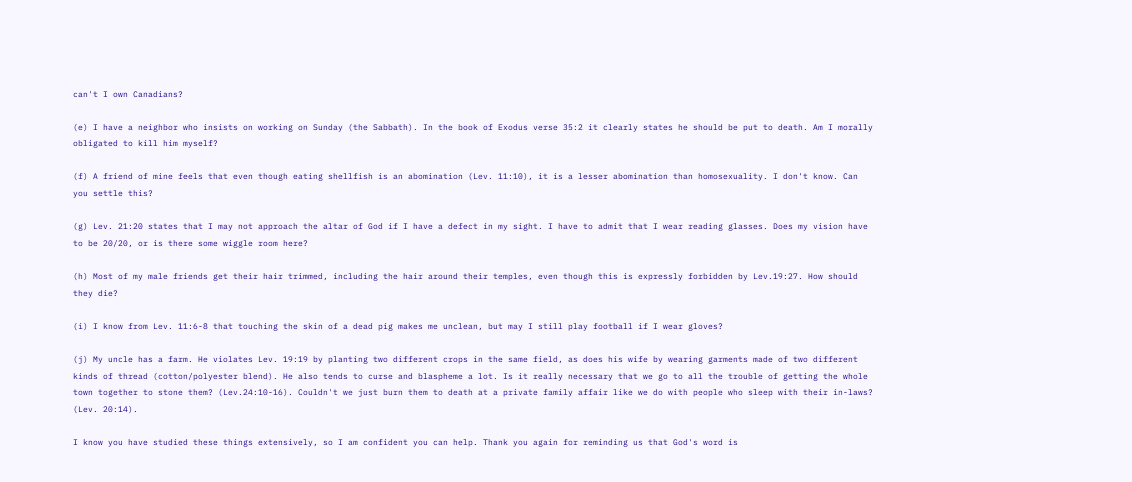can't I own Canadians?

(e) I have a neighbor who insists on working on Sunday (the Sabbath). In the book of Exodus verse 35:2 it clearly states he should be put to death. Am I morally obligated to kill him myself?

(f) A friend of mine feels that even though eating shellfish is an abomination (Lev. 11:10), it is a lesser abomination than homosexuality. I don't know. Can you settle this?

(g) Lev. 21:20 states that I may not approach the altar of God if I have a defect in my sight. I have to admit that I wear reading glasses. Does my vision have to be 20/20, or is there some wiggle room here?

(h) Most of my male friends get their hair trimmed, including the hair around their temples, even though this is expressly forbidden by Lev.19:27. How should they die?

(i) I know from Lev. 11:6-8 that touching the skin of a dead pig makes me unclean, but may I still play football if I wear gloves?

(j) My uncle has a farm. He violates Lev. 19:19 by planting two different crops in the same field, as does his wife by wearing garments made of two different kinds of thread (cotton/polyester blend). He also tends to curse and blaspheme a lot. Is it really necessary that we go to all the trouble of getting the whole town together to stone them? (Lev.24:10-16). Couldn't we just burn them to death at a private family affair like we do with people who sleep with their in-laws? (Lev. 20:14).

I know you have studied these things extensively, so I am confident you can help. Thank you again for reminding us that God's word is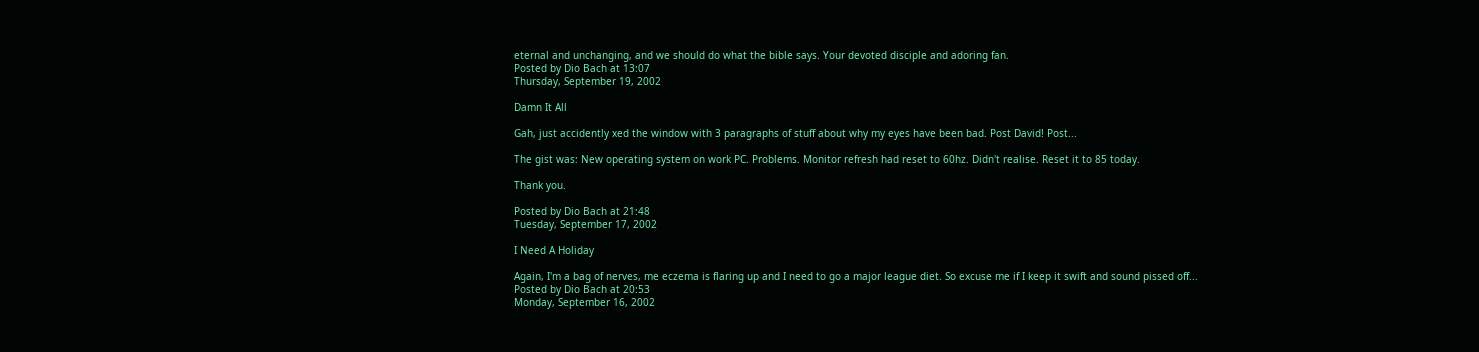eternal and unchanging, and we should do what the bible says. Your devoted disciple and adoring fan.
Posted by Dio Bach at 13:07
Thursday, September 19, 2002

Damn It All

Gah, just accidently xed the window with 3 paragraphs of stuff about why my eyes have been bad. Post David! Post...

The gist was: New operating system on work PC. Problems. Monitor refresh had reset to 60hz. Didn't realise. Reset it to 85 today.

Thank you.

Posted by Dio Bach at 21:48
Tuesday, September 17, 2002

I Need A Holiday

Again, I'm a bag of nerves, me eczema is flaring up and I need to go a major league diet. So excuse me if I keep it swift and sound pissed off...
Posted by Dio Bach at 20:53
Monday, September 16, 2002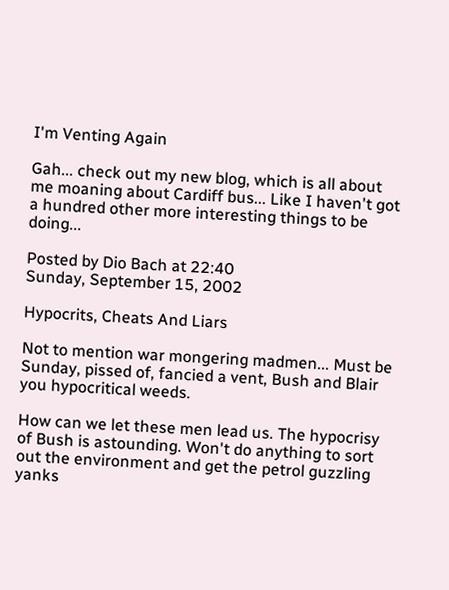I'm Venting Again

Gah... check out my new blog, which is all about me moaning about Cardiff bus... Like I haven't got a hundred other more interesting things to be doing...

Posted by Dio Bach at 22:40
Sunday, September 15, 2002

Hypocrits, Cheats And Liars

Not to mention war mongering madmen... Must be Sunday, pissed of, fancied a vent, Bush and Blair you hypocritical weeds.

How can we let these men lead us. The hypocrisy of Bush is astounding. Won't do anything to sort out the environment and get the petrol guzzling yanks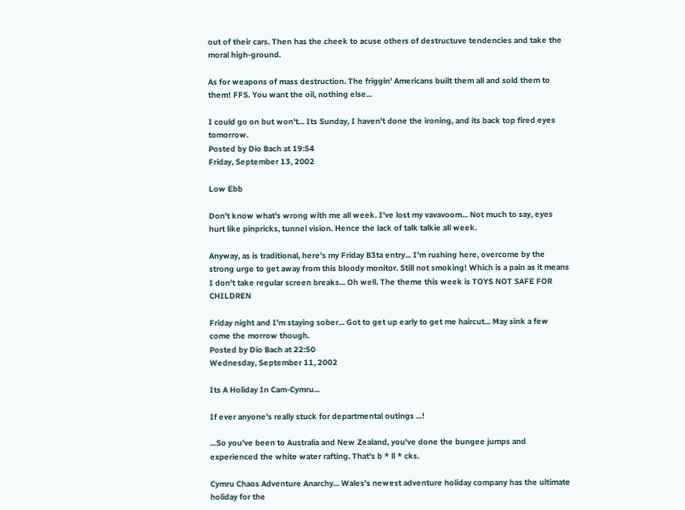out of their cars. Then has the cheek to acuse others of destructuve tendencies and take the moral high-ground.

As for weapons of mass destruction. The friggin' Americans built them all and sold them to them! FFS. You want the oil, nothing else...

I could go on but won't... Its Sunday, I haven't done the ironing, and its back top fired eyes tomorrow.
Posted by Dio Bach at 19:54
Friday, September 13, 2002

Low Ebb

Don't know what's wrong with me all week. I've lost my vavavoom... Not much to say, eyes hurt like pinpricks, tunnel vision. Hence the lack of talk talkie all week.

Anyway, as is traditional, here's my Friday B3ta entry... I'm rushing here, overcome by the strong urge to get away from this bloody monitor. Still not smoking! Which is a pain as it means I don't take regular screen breaks... Oh well. The theme this week is TOYS NOT SAFE FOR CHILDREN

Friday night and I'm staying sober... Got to get up early to get me haircut... May sink a few come the morrow though.
Posted by Dio Bach at 22:50
Wednesday, September 11, 2002

Its A Holiday In Cam-Cymru...

If ever anyone's really stuck for departmental outings ...!

...So you've been to Australia and New Zealand, you've done the bungee jumps and experienced the white water rafting. That's b * ll * cks.

Cymru Chaos Adventure Anarchy... Wales's newest adventure holiday company has the ultimate holiday for the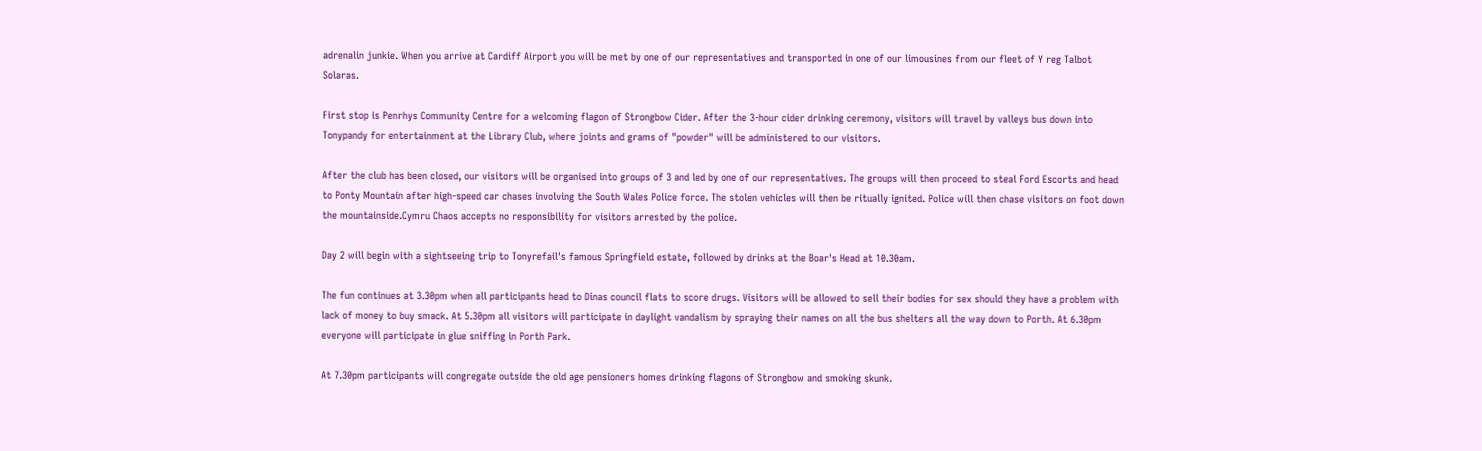adrenalin junkie. When you arrive at Cardiff Airport you will be met by one of our representatives and transported in one of our limousines from our fleet of Y reg Talbot Solaras.

First stop is Penrhys Community Centre for a welcoming flagon of Strongbow Cider. After the 3-hour cider drinking ceremony, visitors will travel by valleys bus down into Tonypandy for entertainment at the Library Club, where joints and grams of "powder" will be administered to our visitors.

After the club has been closed, our visitors will be organised into groups of 3 and led by one of our representatives. The groups will then proceed to steal Ford Escorts and head to Ponty Mountain after high-speed car chases involving the South Wales Police force. The stolen vehicles will then be ritually ignited. Police will then chase visitors on foot down the mountainside.Cymru Chaos accepts no responsibility for visitors arrested by the police.

Day 2 will begin with a sightseeing trip to Tonyrefail's famous Springfield estate, followed by drinks at the Boar's Head at 10.30am.

The fun continues at 3.30pm when all participants head to Dinas council flats to score drugs. Visitors will be allowed to sell their bodies for sex should they have a problem with lack of money to buy smack. At 5.30pm all visitors will participate in daylight vandalism by spraying their names on all the bus shelters all the way down to Porth. At 6.30pm everyone will participate in glue sniffing in Porth Park.

At 7.30pm participants will congregate outside the old age pensioners homes drinking flagons of Strongbow and smoking skunk.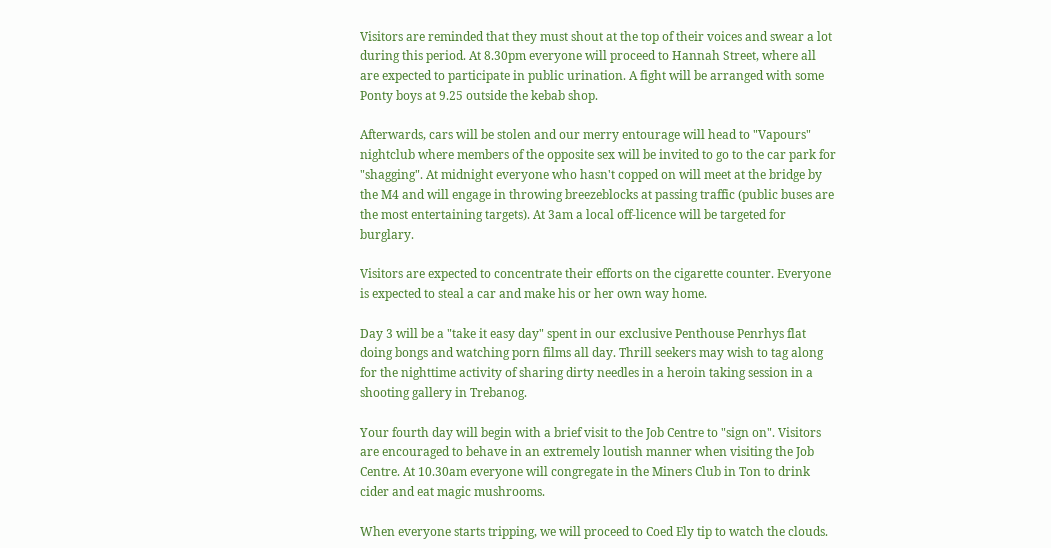Visitors are reminded that they must shout at the top of their voices and swear a lot during this period. At 8.30pm everyone will proceed to Hannah Street, where all are expected to participate in public urination. A fight will be arranged with some Ponty boys at 9.25 outside the kebab shop.

Afterwards, cars will be stolen and our merry entourage will head to "Vapours" nightclub where members of the opposite sex will be invited to go to the car park for "shagging". At midnight everyone who hasn't copped on will meet at the bridge by the M4 and will engage in throwing breezeblocks at passing traffic (public buses are the most entertaining targets). At 3am a local off-licence will be targeted for burglary.

Visitors are expected to concentrate their efforts on the cigarette counter. Everyone is expected to steal a car and make his or her own way home.

Day 3 will be a "take it easy day" spent in our exclusive Penthouse Penrhys flat doing bongs and watching porn films all day. Thrill seekers may wish to tag along for the nighttime activity of sharing dirty needles in a heroin taking session in a shooting gallery in Trebanog.

Your fourth day will begin with a brief visit to the Job Centre to "sign on". Visitors are encouraged to behave in an extremely loutish manner when visiting the Job Centre. At 10.30am everyone will congregate in the Miners Club in Ton to drink cider and eat magic mushrooms.

When everyone starts tripping, we will proceed to Coed Ely tip to watch the clouds.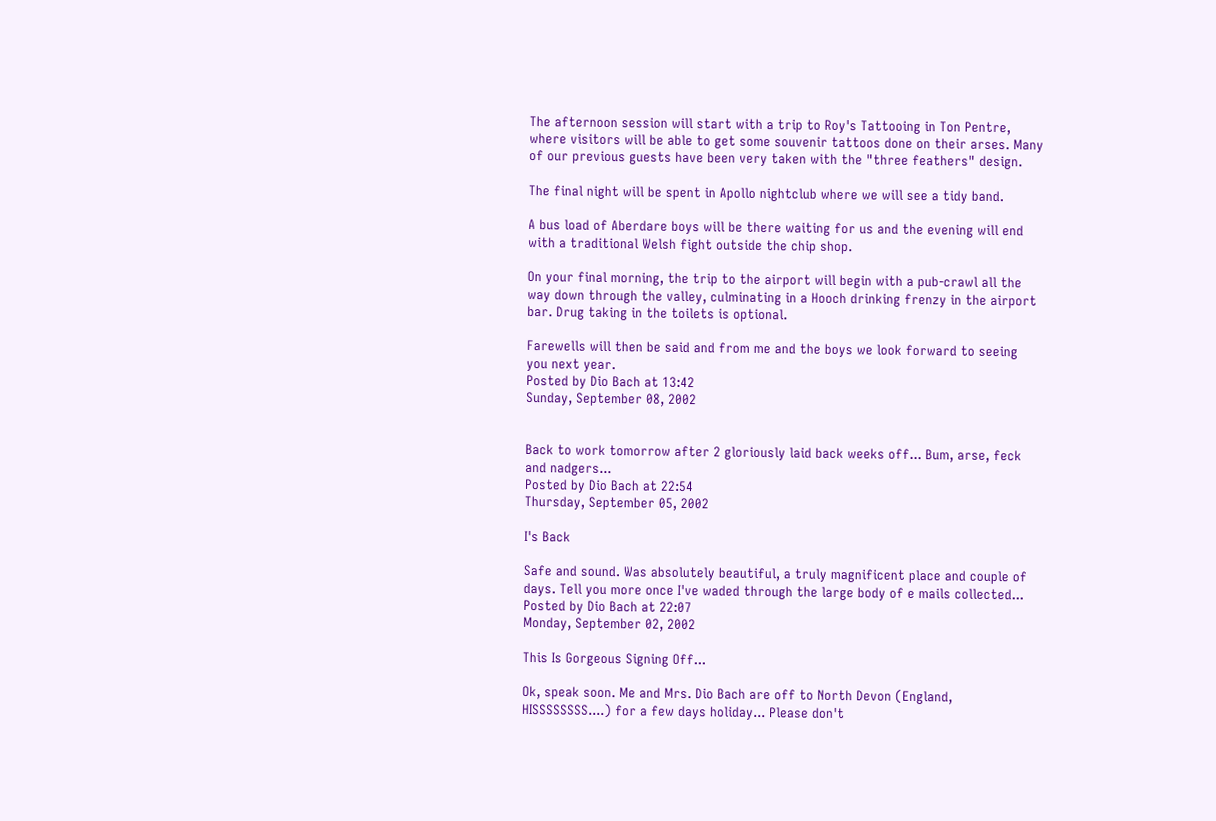The afternoon session will start with a trip to Roy's Tattooing in Ton Pentre, where visitors will be able to get some souvenir tattoos done on their arses. Many of our previous guests have been very taken with the "three feathers" design.

The final night will be spent in Apollo nightclub where we will see a tidy band.

A bus load of Aberdare boys will be there waiting for us and the evening will end with a traditional Welsh fight outside the chip shop.

On your final morning, the trip to the airport will begin with a pub-crawl all the way down through the valley, culminating in a Hooch drinking frenzy in the airport bar. Drug taking in the toilets is optional.

Farewells will then be said and from me and the boys we look forward to seeing you next year.
Posted by Dio Bach at 13:42
Sunday, September 08, 2002


Back to work tomorrow after 2 gloriously laid back weeks off... Bum, arse, feck and nadgers...
Posted by Dio Bach at 22:54
Thursday, September 05, 2002

I's Back

Safe and sound. Was absolutely beautiful, a truly magnificent place and couple of days. Tell you more once I've waded through the large body of e mails collected...
Posted by Dio Bach at 22:07
Monday, September 02, 2002

This Is Gorgeous Signing Off...

Ok, speak soon. Me and Mrs. Dio Bach are off to North Devon (England, HISSSSSSSS....) for a few days holiday... Please don't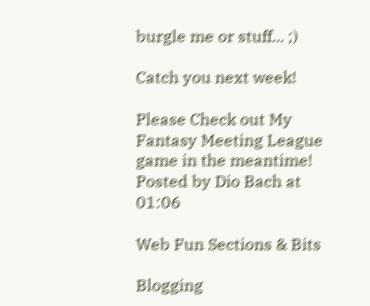burgle me or stuff... ;)

Catch you next week!

Please Check out My Fantasy Meeting League game in the meantime!
Posted by Dio Bach at 01:06

Web Fun Sections & Bits

Blogging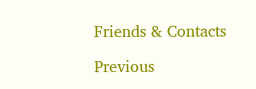Friends & Contacts

Previous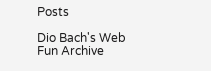Posts

Dio Bach's Web Fun Archive